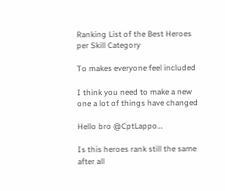Ranking List of the Best Heroes per Skill Category

To makes everyone feel included

I think you need to make a new one a lot of things have changed

Hello bro @CptLappo…

Is this heroes rank still the same after all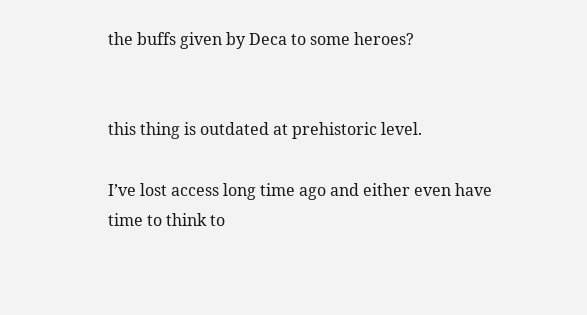the buffs given by Deca to some heroes?


this thing is outdated at prehistoric level.

I’ve lost access long time ago and either even have time to think to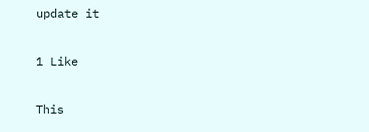update it

1 Like

This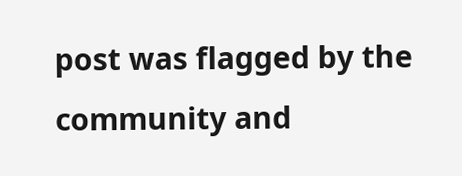post was flagged by the community and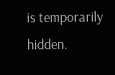is temporarily hidden.